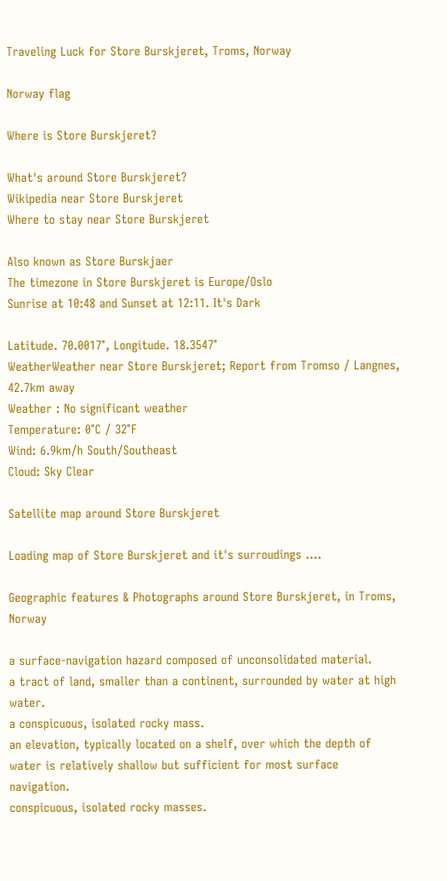Traveling Luck for Store Burskjeret, Troms, Norway

Norway flag

Where is Store Burskjeret?

What's around Store Burskjeret?
Wikipedia near Store Burskjeret
Where to stay near Store Burskjeret

Also known as Store Burskjaer
The timezone in Store Burskjeret is Europe/Oslo
Sunrise at 10:48 and Sunset at 12:11. It's Dark

Latitude. 70.0017°, Longitude. 18.3547°
WeatherWeather near Store Burskjeret; Report from Tromso / Langnes, 42.7km away
Weather : No significant weather
Temperature: 0°C / 32°F
Wind: 6.9km/h South/Southeast
Cloud: Sky Clear

Satellite map around Store Burskjeret

Loading map of Store Burskjeret and it's surroudings ....

Geographic features & Photographs around Store Burskjeret, in Troms, Norway

a surface-navigation hazard composed of unconsolidated material.
a tract of land, smaller than a continent, surrounded by water at high water.
a conspicuous, isolated rocky mass.
an elevation, typically located on a shelf, over which the depth of water is relatively shallow but sufficient for most surface navigation.
conspicuous, isolated rocky masses.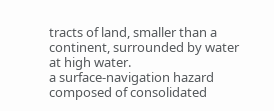tracts of land, smaller than a continent, surrounded by water at high water.
a surface-navigation hazard composed of consolidated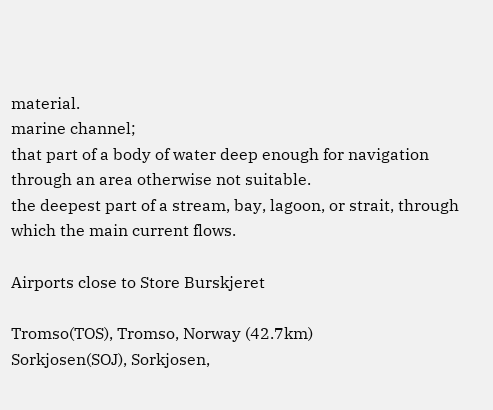material.
marine channel;
that part of a body of water deep enough for navigation through an area otherwise not suitable.
the deepest part of a stream, bay, lagoon, or strait, through which the main current flows.

Airports close to Store Burskjeret

Tromso(TOS), Tromso, Norway (42.7km)
Sorkjosen(SOJ), Sorkjosen,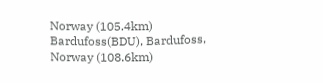Norway (105.4km)
Bardufoss(BDU), Bardufoss, Norway (108.6km)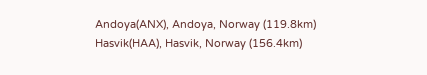Andoya(ANX), Andoya, Norway (119.8km)
Hasvik(HAA), Hasvik, Norway (156.4km)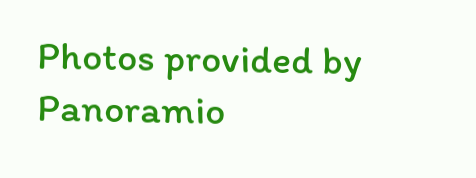Photos provided by Panoramio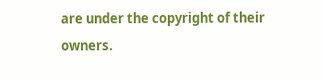are under the copyright of their owners.